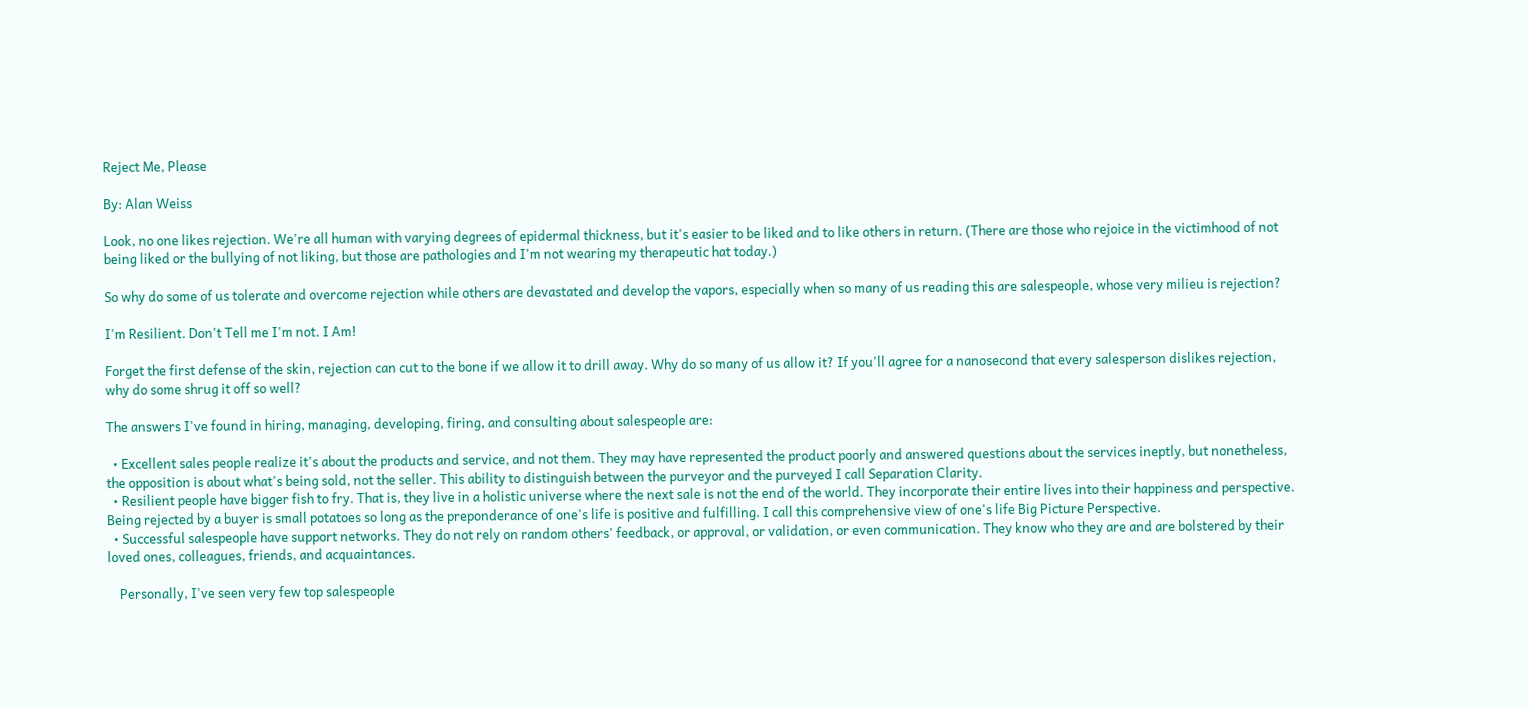Reject Me, Please

By: Alan Weiss

Look, no one likes rejection. We're all human with varying degrees of epidermal thickness, but it's easier to be liked and to like others in return. (There are those who rejoice in the victimhood of not being liked or the bullying of not liking, but those are pathologies and I'm not wearing my therapeutic hat today.)

So why do some of us tolerate and overcome rejection while others are devastated and develop the vapors, especially when so many of us reading this are salespeople, whose very milieu is rejection?

I'm Resilient. Don't Tell me I'm not. I Am!

Forget the first defense of the skin, rejection can cut to the bone if we allow it to drill away. Why do so many of us allow it? If you'll agree for a nanosecond that every salesperson dislikes rejection, why do some shrug it off so well?

The answers I've found in hiring, managing, developing, firing, and consulting about salespeople are:

  • Excellent sales people realize it's about the products and service, and not them. They may have represented the product poorly and answered questions about the services ineptly, but nonetheless, the opposition is about what's being sold, not the seller. This ability to distinguish between the purveyor and the purveyed I call Separation Clarity.
  • Resilient people have bigger fish to fry. That is, they live in a holistic universe where the next sale is not the end of the world. They incorporate their entire lives into their happiness and perspective. Being rejected by a buyer is small potatoes so long as the preponderance of one's life is positive and fulfilling. I call this comprehensive view of one's life Big Picture Perspective.
  • Successful salespeople have support networks. They do not rely on random others' feedback, or approval, or validation, or even communication. They know who they are and are bolstered by their loved ones, colleagues, friends, and acquaintances.

    Personally, I've seen very few top salespeople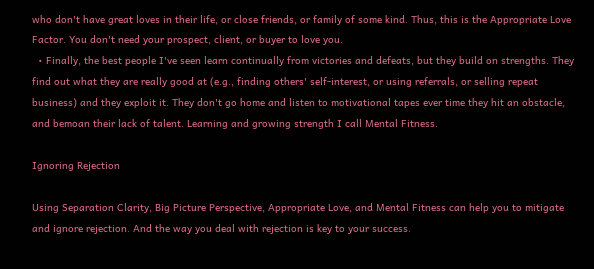who don't have great loves in their life, or close friends, or family of some kind. Thus, this is the Appropriate Love Factor. You don't need your prospect, client, or buyer to love you.
  • Finally, the best people I've seen learn continually from victories and defeats, but they build on strengths. They find out what they are really good at (e.g., finding others' self-interest, or using referrals, or selling repeat business) and they exploit it. They don't go home and listen to motivational tapes ever time they hit an obstacle, and bemoan their lack of talent. Learning and growing strength I call Mental Fitness.

Ignoring Rejection

Using Separation Clarity, Big Picture Perspective, Appropriate Love, and Mental Fitness can help you to mitigate and ignore rejection. And the way you deal with rejection is key to your success.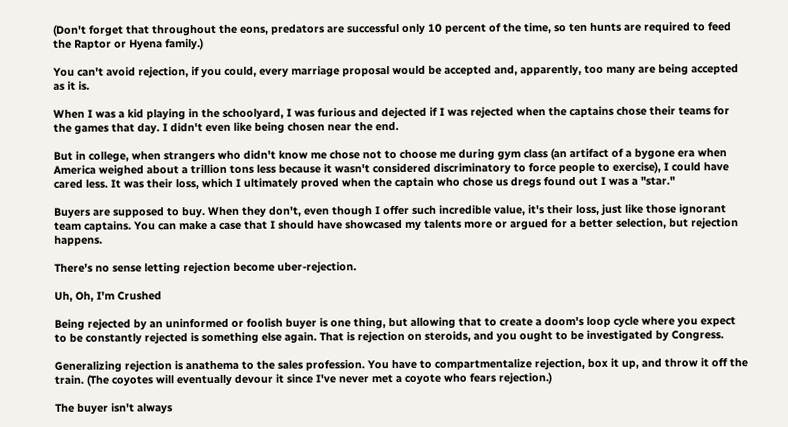(Don't forget that throughout the eons, predators are successful only 10 percent of the time, so ten hunts are required to feed the Raptor or Hyena family.)

You can't avoid rejection, if you could, every marriage proposal would be accepted and, apparently, too many are being accepted as it is.

When I was a kid playing in the schoolyard, I was furious and dejected if I was rejected when the captains chose their teams for the games that day. I didn't even like being chosen near the end.

But in college, when strangers who didn't know me chose not to choose me during gym class (an artifact of a bygone era when America weighed about a trillion tons less because it wasn't considered discriminatory to force people to exercise), I could have cared less. It was their loss, which I ultimately proved when the captain who chose us dregs found out I was a "star."

Buyers are supposed to buy. When they don't, even though I offer such incredible value, it's their loss, just like those ignorant team captains. You can make a case that I should have showcased my talents more or argued for a better selection, but rejection happens.

There's no sense letting rejection become uber-rejection.

Uh, Oh, I'm Crushed

Being rejected by an uninformed or foolish buyer is one thing, but allowing that to create a doom's loop cycle where you expect to be constantly rejected is something else again. That is rejection on steroids, and you ought to be investigated by Congress.

Generalizing rejection is anathema to the sales profession. You have to compartmentalize rejection, box it up, and throw it off the train. (The coyotes will eventually devour it since I've never met a coyote who fears rejection.)

The buyer isn't always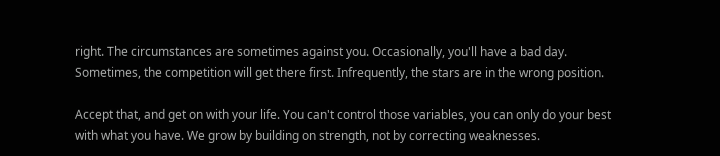right. The circumstances are sometimes against you. Occasionally, you'll have a bad day. Sometimes, the competition will get there first. Infrequently, the stars are in the wrong position.

Accept that, and get on with your life. You can't control those variables, you can only do your best with what you have. We grow by building on strength, not by correcting weaknesses.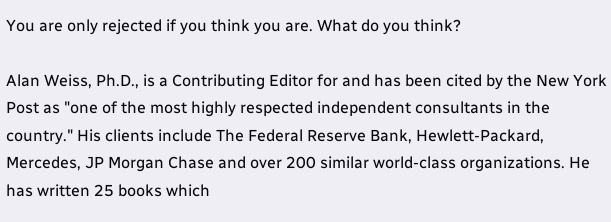You are only rejected if you think you are. What do you think?

Alan Weiss, Ph.D., is a Contributing Editor for and has been cited by the New York Post as "one of the most highly respected independent consultants in the country." His clients include The Federal Reserve Bank, Hewlett-Packard, Mercedes, JP Morgan Chase and over 200 similar world-class organizations. He has written 25 books which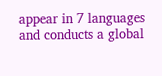appear in 7 languages and conducts a global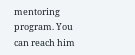mentoring program. You can reach him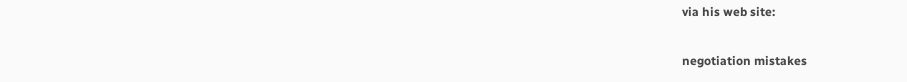via his web site:

negotiation mistakes